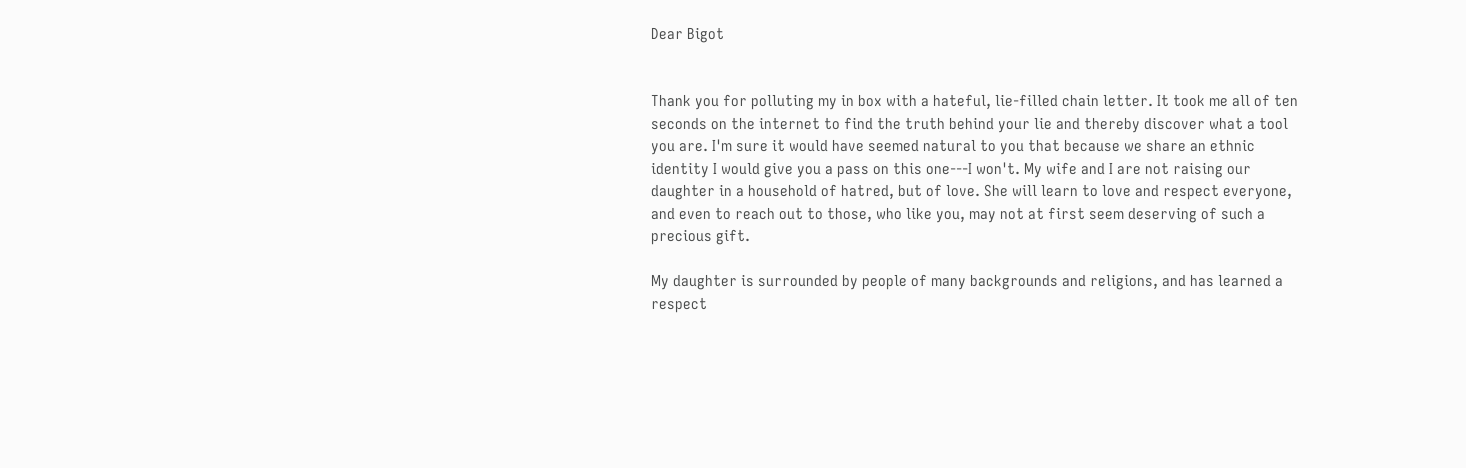Dear Bigot


Thank you for polluting my in box with a hateful, lie-filled chain letter. It took me all of ten seconds on the internet to find the truth behind your lie and thereby discover what a tool you are. I'm sure it would have seemed natural to you that because we share an ethnic identity I would give you a pass on this one---I won't. My wife and I are not raising our daughter in a household of hatred, but of love. She will learn to love and respect everyone, and even to reach out to those, who like you, may not at first seem deserving of such a precious gift.

My daughter is surrounded by people of many backgrounds and religions, and has learned a respect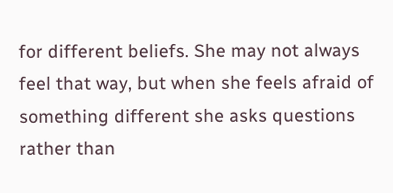for different beliefs. She may not always feel that way, but when she feels afraid of something different she asks questions rather than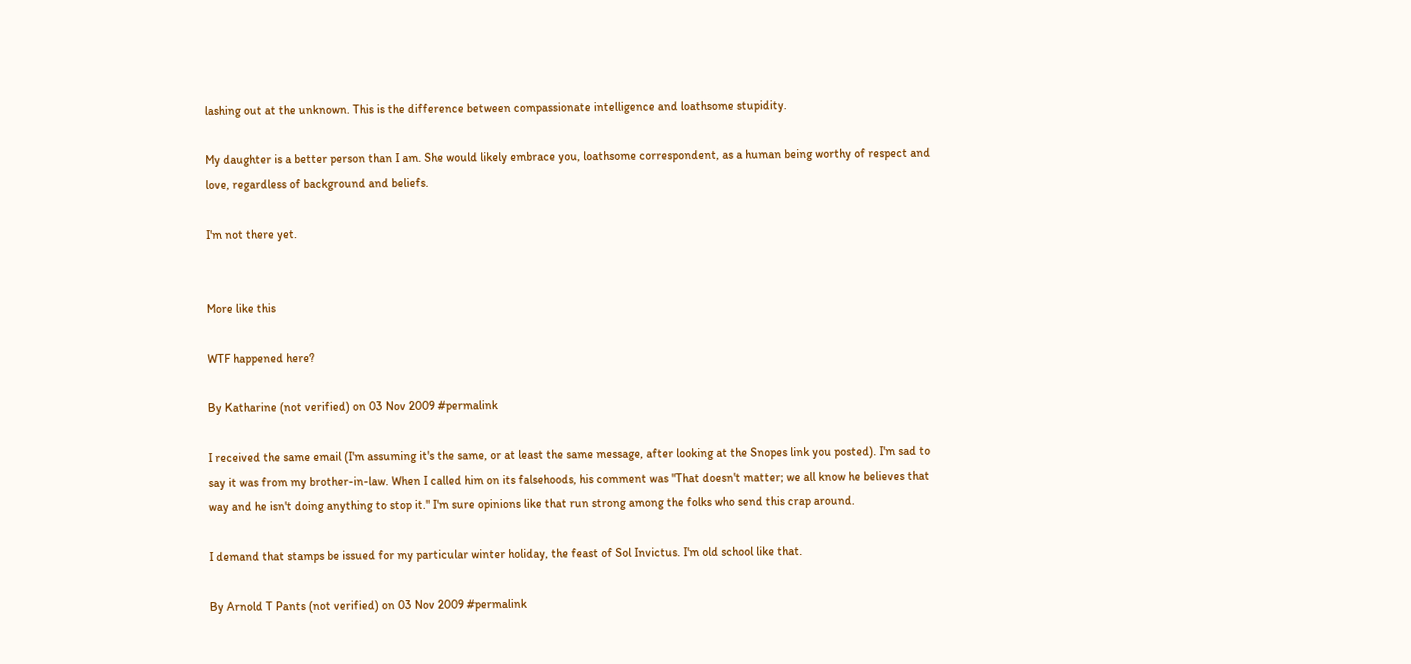lashing out at the unknown. This is the difference between compassionate intelligence and loathsome stupidity.

My daughter is a better person than I am. She would likely embrace you, loathsome correspondent, as a human being worthy of respect and love, regardless of background and beliefs.

I'm not there yet.


More like this

WTF happened here?

By Katharine (not verified) on 03 Nov 2009 #permalink

I received the same email (I'm assuming it's the same, or at least the same message, after looking at the Snopes link you posted). I'm sad to say it was from my brother-in-law. When I called him on its falsehoods, his comment was "That doesn't matter; we all know he believes that way and he isn't doing anything to stop it." I'm sure opinions like that run strong among the folks who send this crap around.

I demand that stamps be issued for my particular winter holiday, the feast of Sol Invictus. I'm old school like that.

By Arnold T Pants (not verified) on 03 Nov 2009 #permalink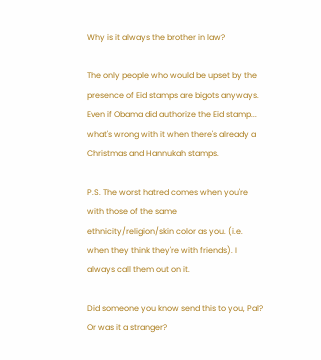Why is it always the brother in law?

The only people who would be upset by the presence of Eid stamps are bigots anyways. Even if Obama did authorize the Eid stamp... what's wrong with it when there's already a Christmas and Hannukah stamps.

P.S. The worst hatred comes when you're with those of the same ethnicity/religion/skin color as you. (i.e. when they think they're with friends). I always call them out on it.

Did someone you know send this to you, Pal? Or was it a stranger?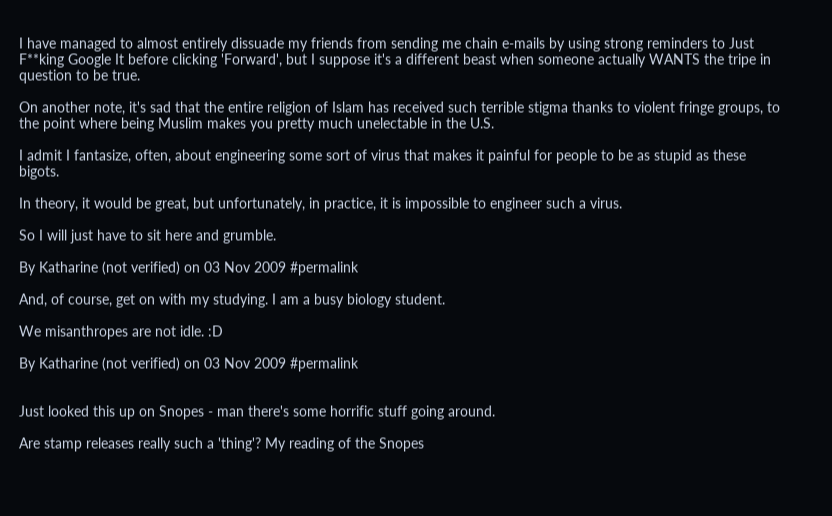I have managed to almost entirely dissuade my friends from sending me chain e-mails by using strong reminders to Just F**king Google It before clicking 'Forward', but I suppose it's a different beast when someone actually WANTS the tripe in question to be true.

On another note, it's sad that the entire religion of Islam has received such terrible stigma thanks to violent fringe groups, to the point where being Muslim makes you pretty much unelectable in the U.S.

I admit I fantasize, often, about engineering some sort of virus that makes it painful for people to be as stupid as these bigots.

In theory, it would be great, but unfortunately, in practice, it is impossible to engineer such a virus.

So I will just have to sit here and grumble.

By Katharine (not verified) on 03 Nov 2009 #permalink

And, of course, get on with my studying. I am a busy biology student.

We misanthropes are not idle. :D

By Katharine (not verified) on 03 Nov 2009 #permalink


Just looked this up on Snopes - man there's some horrific stuff going around.

Are stamp releases really such a 'thing'? My reading of the Snopes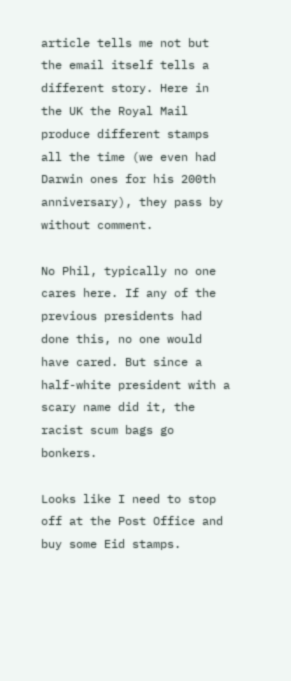article tells me not but the email itself tells a different story. Here in the UK the Royal Mail produce different stamps all the time (we even had Darwin ones for his 200th anniversary), they pass by without comment.

No Phil, typically no one cares here. If any of the previous presidents had done this, no one would have cared. But since a half-white president with a scary name did it, the racist scum bags go bonkers.

Looks like I need to stop off at the Post Office and buy some Eid stamps.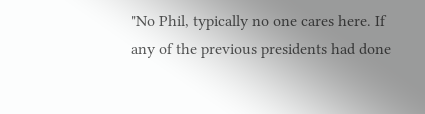"No Phil, typically no one cares here. If any of the previous presidents had done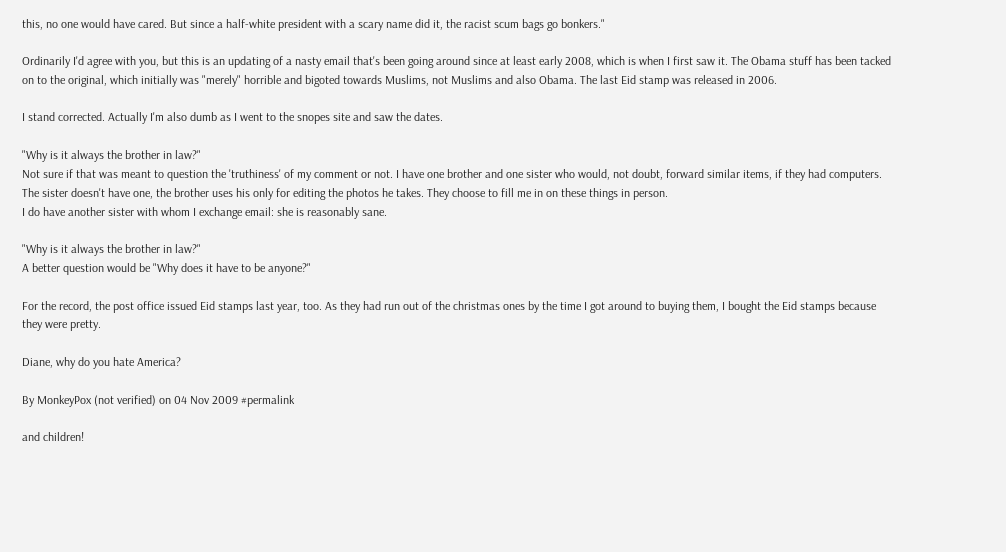this, no one would have cared. But since a half-white president with a scary name did it, the racist scum bags go bonkers."

Ordinarily I'd agree with you, but this is an updating of a nasty email that's been going around since at least early 2008, which is when I first saw it. The Obama stuff has been tacked on to the original, which initially was "merely" horrible and bigoted towards Muslims, not Muslims and also Obama. The last Eid stamp was released in 2006.

I stand corrected. Actually I'm also dumb as I went to the snopes site and saw the dates.

"Why is it always the brother in law?"
Not sure if that was meant to question the 'truthiness' of my comment or not. I have one brother and one sister who would, not doubt, forward similar items, if they had computers. The sister doesn't have one, the brother uses his only for editing the photos he takes. They choose to fill me in on these things in person.
I do have another sister with whom I exchange email: she is reasonably sane.

"Why is it always the brother in law?"
A better question would be "Why does it have to be anyone?"

For the record, the post office issued Eid stamps last year, too. As they had run out of the christmas ones by the time I got around to buying them, I bought the Eid stamps because they were pretty.

Diane, why do you hate America?

By MonkeyPox (not verified) on 04 Nov 2009 #permalink

and children!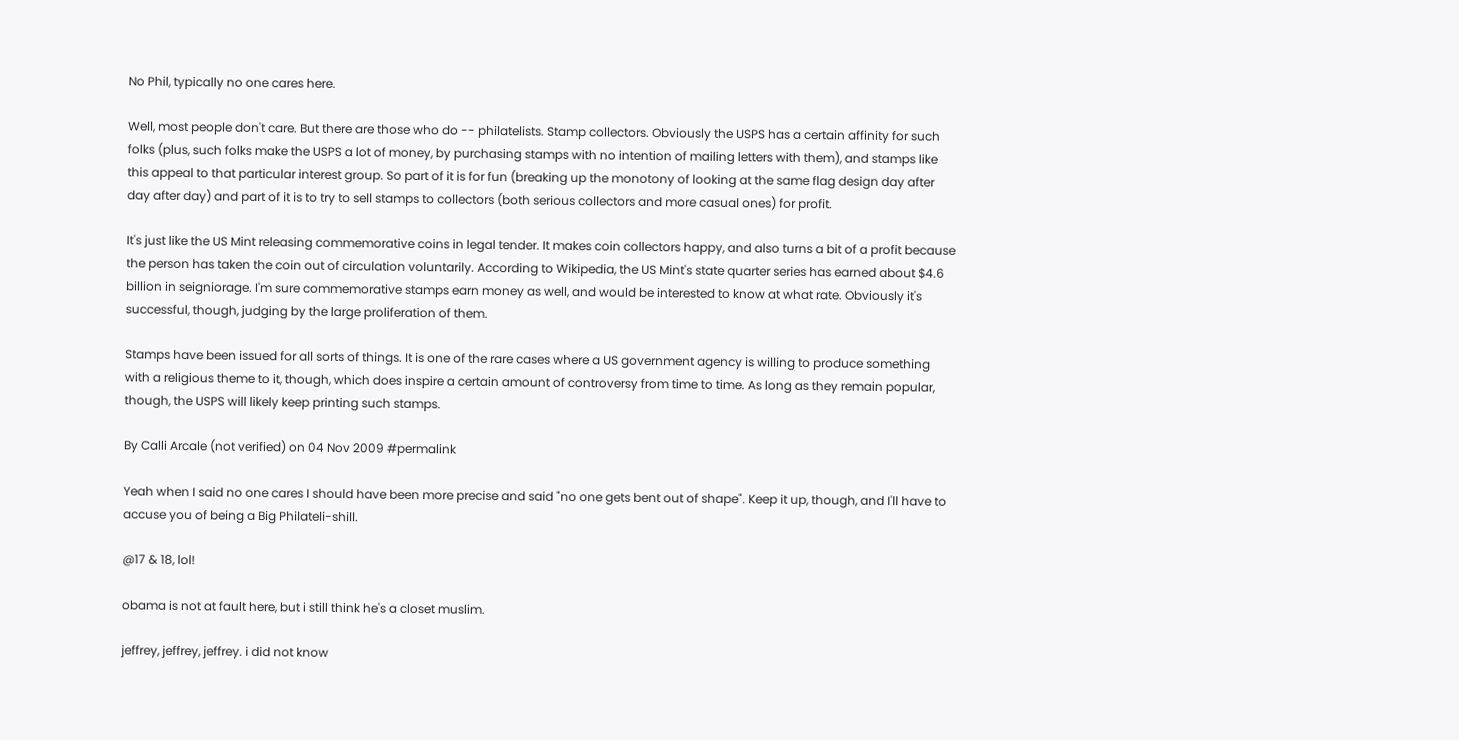No Phil, typically no one cares here.

Well, most people don't care. But there are those who do -- philatelists. Stamp collectors. Obviously the USPS has a certain affinity for such folks (plus, such folks make the USPS a lot of money, by purchasing stamps with no intention of mailing letters with them), and stamps like this appeal to that particular interest group. So part of it is for fun (breaking up the monotony of looking at the same flag design day after day after day) and part of it is to try to sell stamps to collectors (both serious collectors and more casual ones) for profit.

It's just like the US Mint releasing commemorative coins in legal tender. It makes coin collectors happy, and also turns a bit of a profit because the person has taken the coin out of circulation voluntarily. According to Wikipedia, the US Mint's state quarter series has earned about $4.6 billion in seigniorage. I'm sure commemorative stamps earn money as well, and would be interested to know at what rate. Obviously it's successful, though, judging by the large proliferation of them.

Stamps have been issued for all sorts of things. It is one of the rare cases where a US government agency is willing to produce something with a religious theme to it, though, which does inspire a certain amount of controversy from time to time. As long as they remain popular, though, the USPS will likely keep printing such stamps.

By Calli Arcale (not verified) on 04 Nov 2009 #permalink

Yeah when I said no one cares I should have been more precise and said "no one gets bent out of shape". Keep it up, though, and I'll have to accuse you of being a Big Philateli-shill.

@17 & 18, lol!

obama is not at fault here, but i still think he's a closet muslim.

jeffrey, jeffrey, jeffrey. i did not know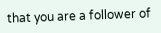that you are a follower of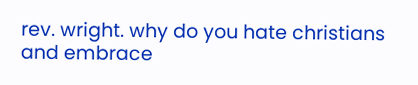rev. wright. why do you hate christians and embrace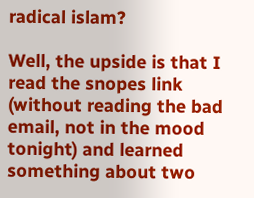radical islam?

Well, the upside is that I read the snopes link (without reading the bad email, not in the mood tonight) and learned something about two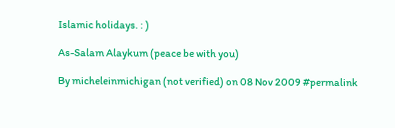Islamic holidays. : )

As-Salam Alaykum (peace be with you)

By micheleinmichigan (not verified) on 08 Nov 2009 #permalink